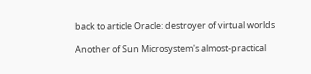back to article Oracle: destroyer of virtual worlds

Another of Sun Microsystem's almost-practical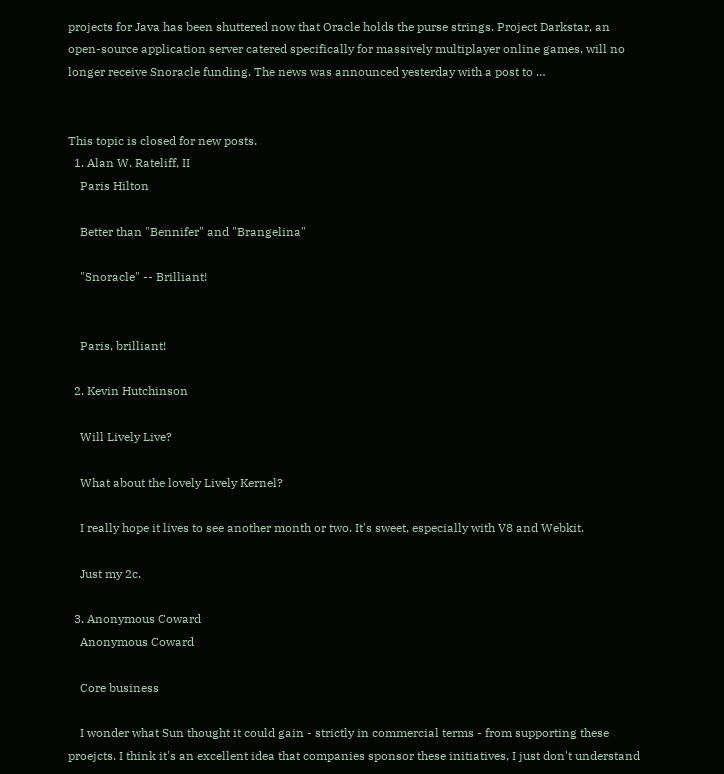projects for Java has been shuttered now that Oracle holds the purse strings. Project Darkstar, an open-source application server catered specifically for massively multiplayer online games, will no longer receive Snoracle funding. The news was announced yesterday with a post to …


This topic is closed for new posts.
  1. Alan W. Rateliff, II
    Paris Hilton

    Better than "Bennifer" and "Brangelina"

    "Snoracle" -- Brilliant!


    Paris, brilliant!

  2. Kevin Hutchinson

    Will Lively Live?

    What about the lovely Lively Kernel?

    I really hope it lives to see another month or two. It's sweet, especially with V8 and Webkit.

    Just my 2c.

  3. Anonymous Coward
    Anonymous Coward

    Core business

    I wonder what Sun thought it could gain - strictly in commercial terms - from supporting these proejcts. I think it's an excellent idea that companies sponsor these initiatives, I just don't understand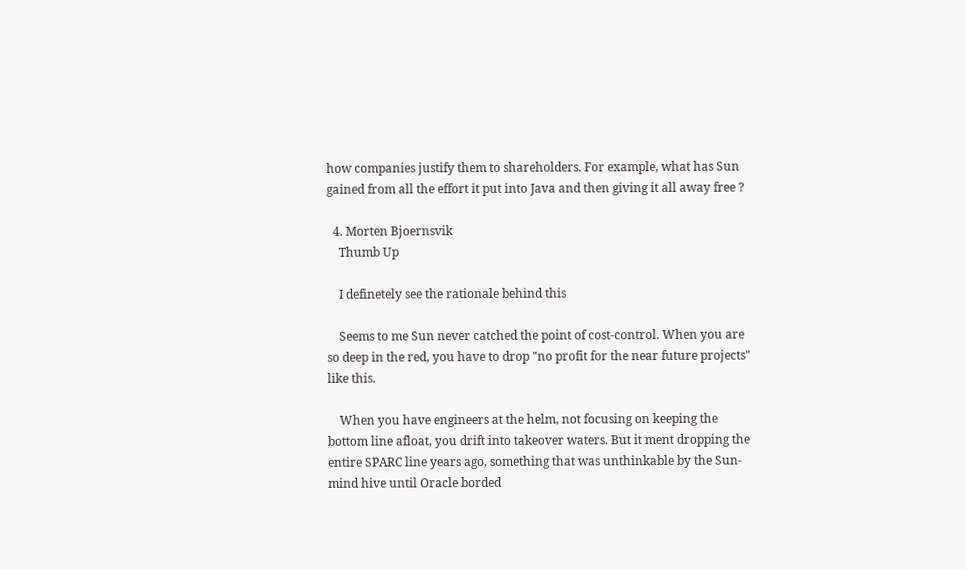how companies justify them to shareholders. For example, what has Sun gained from all the effort it put into Java and then giving it all away free ?

  4. Morten Bjoernsvik
    Thumb Up

    I definetely see the rationale behind this

    Seems to me Sun never catched the point of cost-control. When you are so deep in the red, you have to drop "no profit for the near future projects" like this.

    When you have engineers at the helm, not focusing on keeping the bottom line afloat, you drift into takeover waters. But it ment dropping the entire SPARC line years ago, something that was unthinkable by the Sun-mind hive until Oracle borded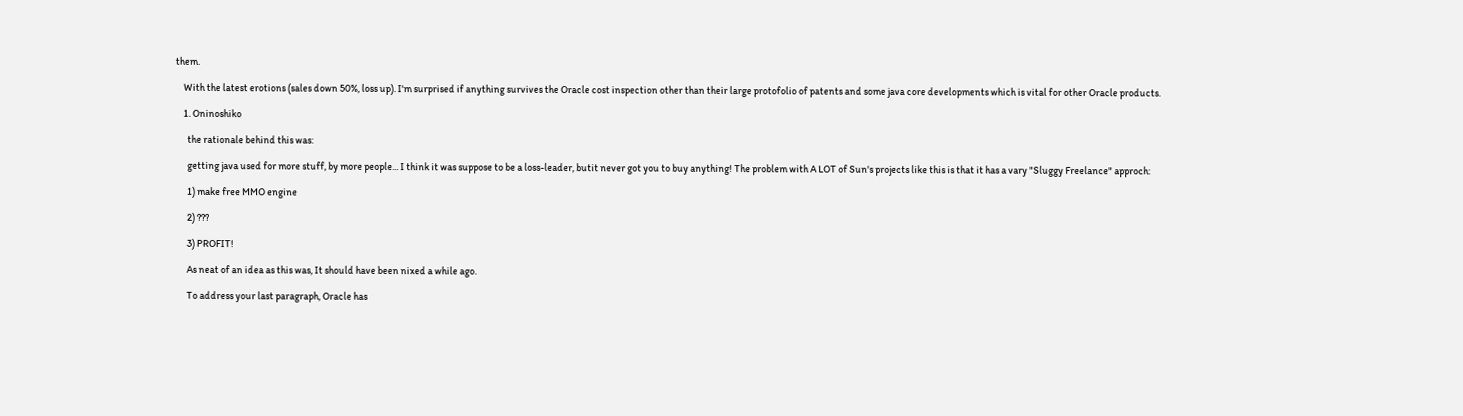them.

    With the latest erotions (sales down 50%, loss up). I'm surprised if anything survives the Oracle cost inspection other than their large protofolio of patents and some java core developments which is vital for other Oracle products.

    1. Oninoshiko

      the rationale behind this was:

      getting java used for more stuff, by more people... I think it was suppose to be a loss-leader, butit never got you to buy anything! The problem with A LOT of Sun's projects like this is that it has a vary "Sluggy Freelance" approch:

      1) make free MMO engine

      2) ???

      3) PROFIT!

      As neat of an idea as this was, It should have been nixed a while ago.

      To address your last paragraph, Oracle has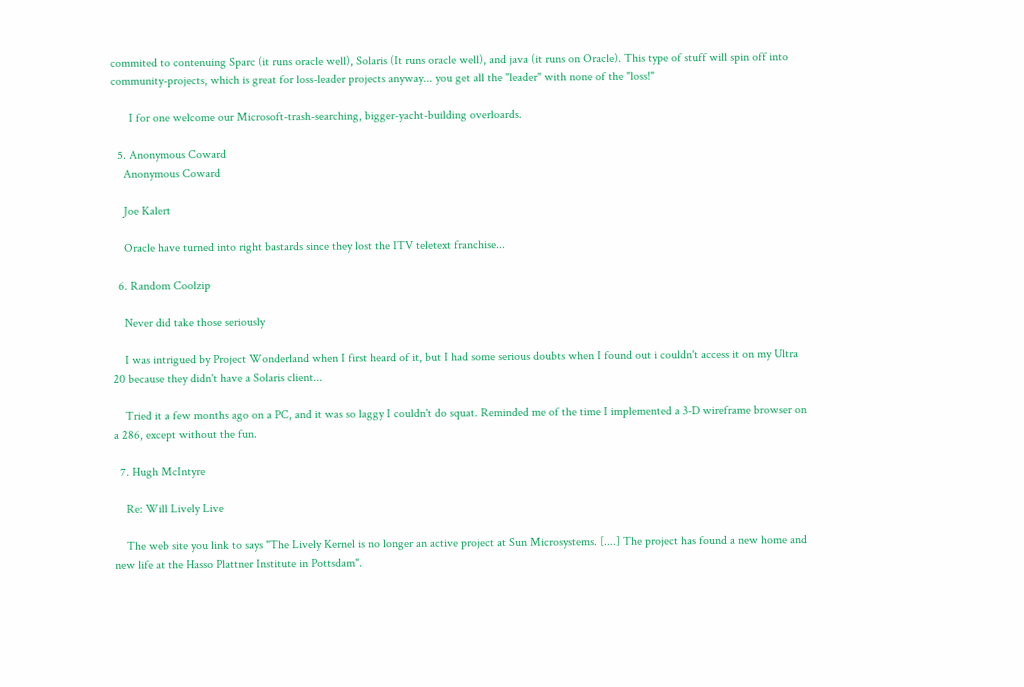commited to contenuing Sparc (it runs oracle well), Solaris (It runs oracle well), and java (it runs on Oracle). This type of stuff will spin off into community-projects, which is great for loss-leader projects anyway... you get all the "leader" with none of the "loss!"

      I for one welcome our Microsoft-trash-searching, bigger-yacht-building overloards.

  5. Anonymous Coward
    Anonymous Coward

    Joe Kalert

    Oracle have turned into right bastards since they lost the ITV teletext franchise...

  6. Random Coolzip

    Never did take those seriously

    I was intrigued by Project Wonderland when I first heard of it, but I had some serious doubts when I found out i couldn't access it on my Ultra 20 because they didn't have a Solaris client...

    Tried it a few months ago on a PC, and it was so laggy I couldn't do squat. Reminded me of the time I implemented a 3-D wireframe browser on a 286, except without the fun.

  7. Hugh McIntyre

    Re: Will Lively Live

    The web site you link to says "The Lively Kernel is no longer an active project at Sun Microsystems. [....] The project has found a new home and new life at the Hasso Plattner Institute in Pottsdam".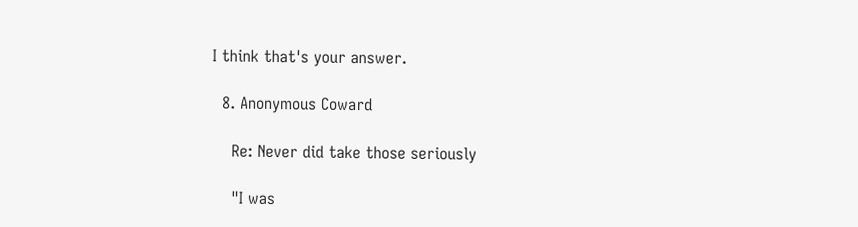I think that's your answer.

  8. Anonymous Coward

    Re: Never did take those seriously

    "I was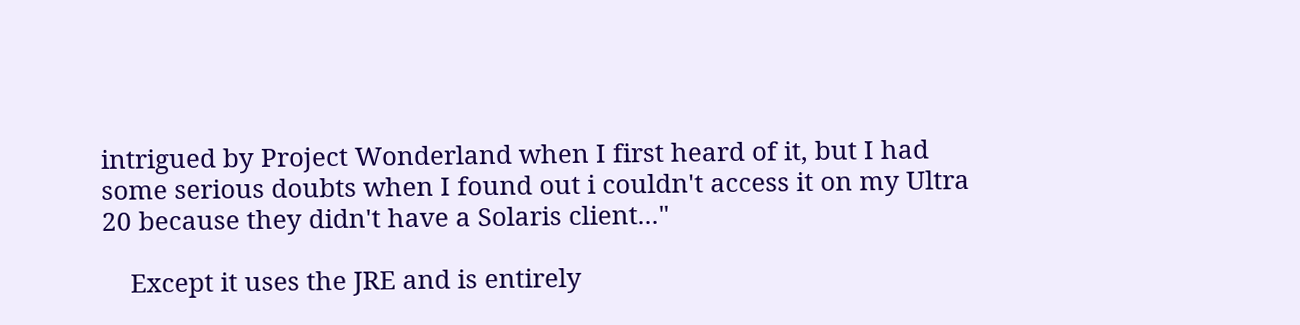intrigued by Project Wonderland when I first heard of it, but I had some serious doubts when I found out i couldn't access it on my Ultra 20 because they didn't have a Solaris client..."

    Except it uses the JRE and is entirely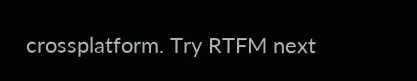crossplatform. Try RTFM next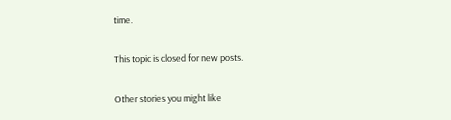time.

This topic is closed for new posts.

Other stories you might like